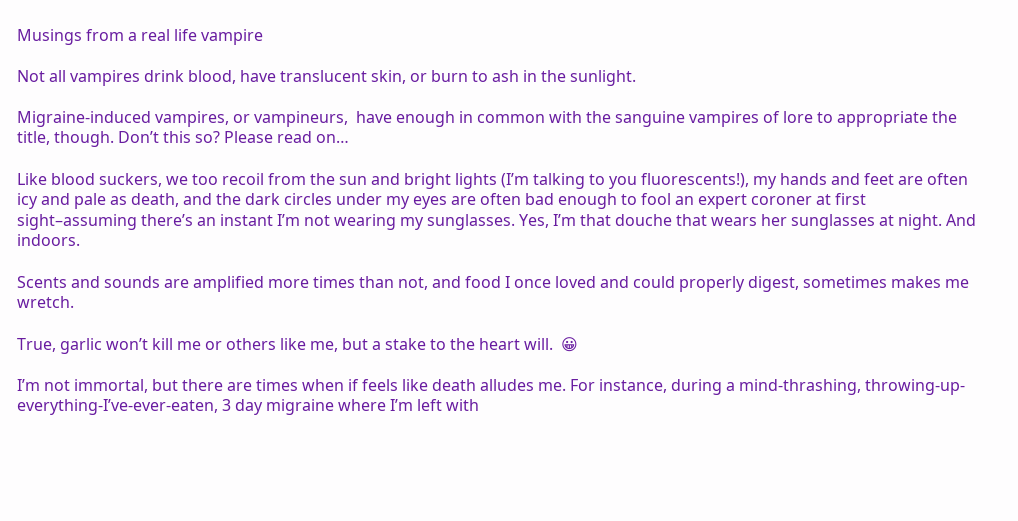Musings from a real life vampire

Not all vampires drink blood, have translucent skin, or burn to ash in the sunlight.

Migraine-induced vampires, or vampineurs,  have enough in common with the sanguine vampires of lore to appropriate the title, though. Don’t this so? Please read on…

Like blood suckers, we too recoil from the sun and bright lights (I’m talking to you fluorescents!), my hands and feet are often icy and pale as death, and the dark circles under my eyes are often bad enough to fool an expert coroner at first sight–assuming there’s an instant I’m not wearing my sunglasses. Yes, I’m that douche that wears her sunglasses at night. And indoors.

Scents and sounds are amplified more times than not, and food I once loved and could properly digest, sometimes makes me wretch.

True, garlic won’t kill me or others like me, but a stake to the heart will.  😀

I’m not immortal, but there are times when if feels like death alludes me. For instance, during a mind-thrashing, throwing-up-everything-I’ve-ever-eaten, 3 day migraine where I’m left with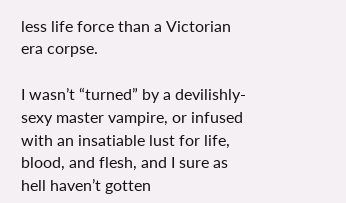less life force than a Victorian era corpse.

I wasn’t “turned” by a devilishly-sexy master vampire, or infused with an insatiable lust for life, blood, and flesh, and I sure as hell haven’t gotten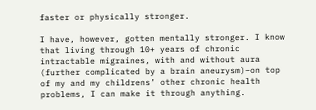faster or physically stronger.

I have, however, gotten mentally stronger. I know that living through 10+ years of chronic intractable migraines, with and without aura (further complicated by a brain aneurysm)–on top of my and my childrens’ other chronic health problems, I can make it through anything.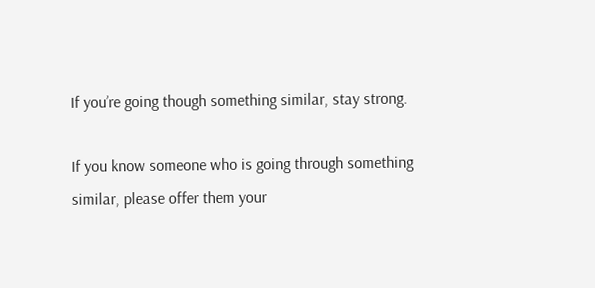If you’re going though something similar, stay strong.

If you know someone who is going through something similar, please offer them your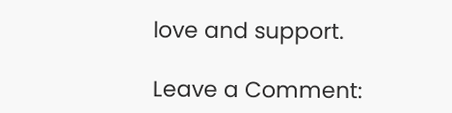love and support.

Leave a Comment: